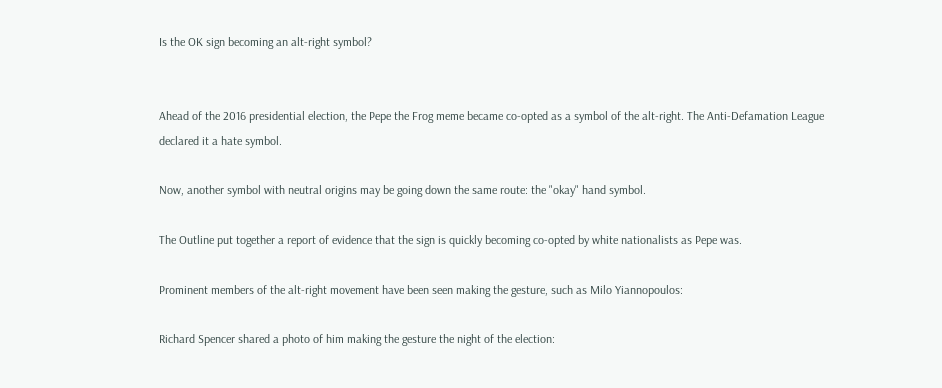Is the OK sign becoming an alt-right symbol?


Ahead of the 2016 presidential election, the Pepe the Frog meme became co-opted as a symbol of the alt-right. The Anti-Defamation League declared it a hate symbol.

Now, another symbol with neutral origins may be going down the same route: the "okay" hand symbol.

The Outline put together a report of evidence that the sign is quickly becoming co-opted by white nationalists as Pepe was.

Prominent members of the alt-right movement have been seen making the gesture, such as Milo Yiannopoulos:

Richard Spencer shared a photo of him making the gesture the night of the election: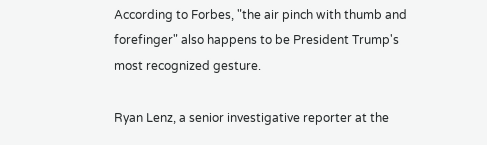According to Forbes, "the air pinch with thumb and forefinger" also happens to be President Trump's most recognized gesture.

Ryan Lenz, a senior investigative reporter at the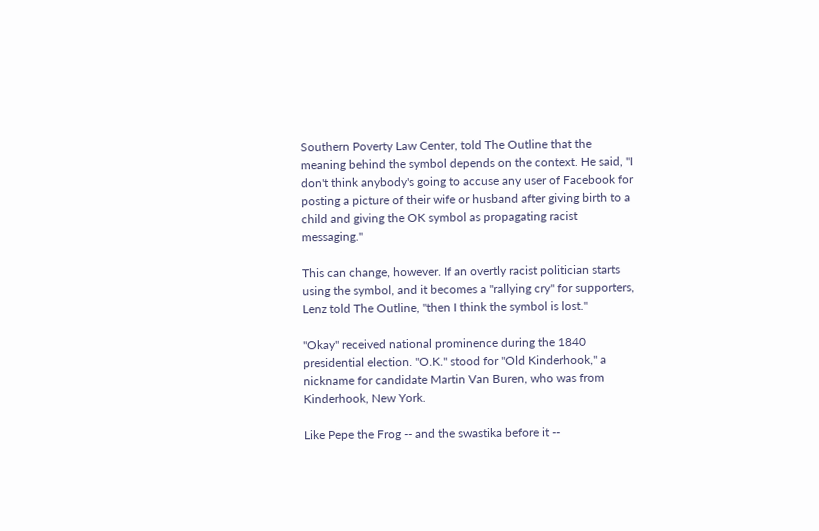Southern Poverty Law Center, told The Outline that the meaning behind the symbol depends on the context. He said, "I don't think anybody's going to accuse any user of Facebook for posting a picture of their wife or husband after giving birth to a child and giving the OK symbol as propagating racist messaging."

This can change, however. If an overtly racist politician starts using the symbol, and it becomes a "rallying cry" for supporters, Lenz told The Outline, "then I think the symbol is lost."

"Okay" received national prominence during the 1840 presidential election. "O.K." stood for "Old Kinderhook," a nickname for candidate Martin Van Buren, who was from Kinderhook, New York.

Like Pepe the Frog -- and the swastika before it --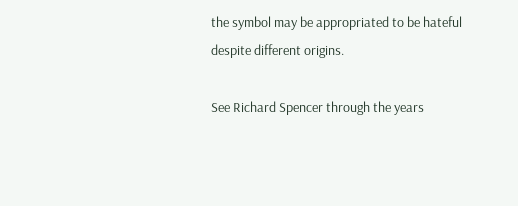the symbol may be appropriated to be hateful despite different origins.

See Richard Spencer through the years